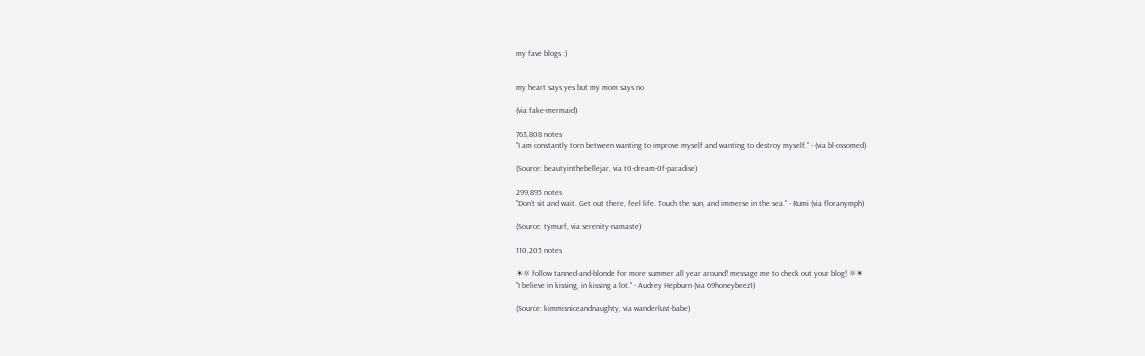my fave blogs :)


my heart says yes but my mom says no

(via fake-mermaid)

763,808 notes
"I am constantly torn between wanting to improve myself and wanting to destroy myself." - (via bl-ossomed)

(Source: beautyinthebellejar, via t0-dream-0f-paradise)

299,895 notes
"Don’t sit and wait. Get out there, feel life. Touch the sun, and immerse in the sea." - Rumi (via floranymph)

(Source: tymurf, via serenity-namaste)

110,205 notes

☀☼ follow tanned-and-blonde for more summer all year around! message me to check out your blog! ☼☀
"I believe in kissing, in kissing a lot." - Audrey Hepburn (via 69honeybeez1)

(Source: kimmisniceandnaughty, via wanderlust-babe)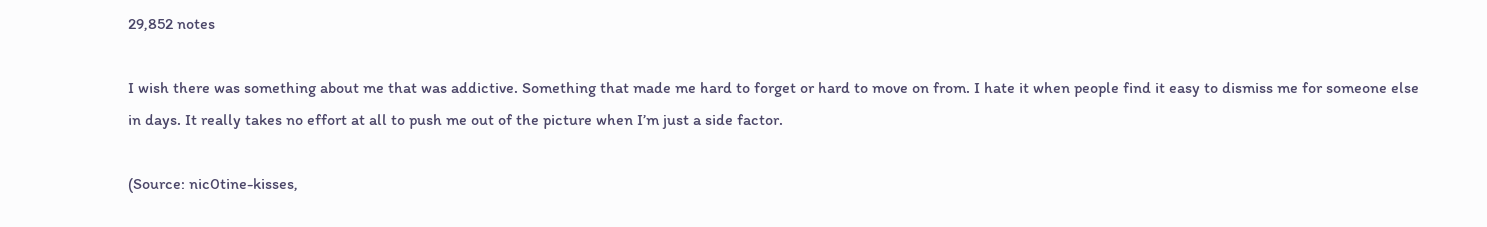29,852 notes

I wish there was something about me that was addictive. Something that made me hard to forget or hard to move on from. I hate it when people find it easy to dismiss me for someone else in days. It really takes no effort at all to push me out of the picture when I’m just a side factor.

(Source: nic0tine-kisses,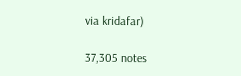via kridafar)

37,305 notes